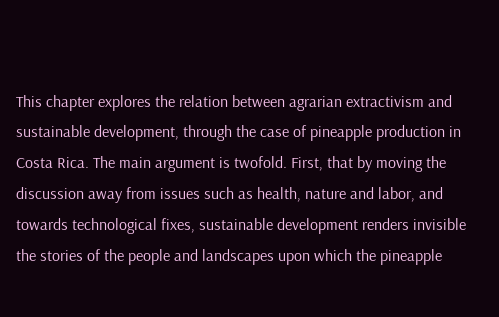This chapter explores the relation between agrarian extractivism and sustainable development, through the case of pineapple production in Costa Rica. The main argument is twofold. First, that by moving the discussion away from issues such as health, nature and labor, and towards technological fixes, sustainable development renders invisible the stories of the people and landscapes upon which the pineapple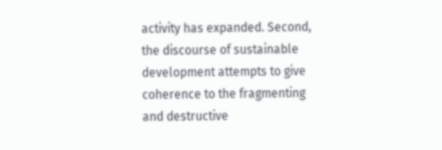activity has expanded. Second, the discourse of sustainable development attempts to give coherence to the fragmenting and destructive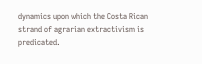dynamics upon which the Costa Rican strand of agrarian extractivism is predicated.